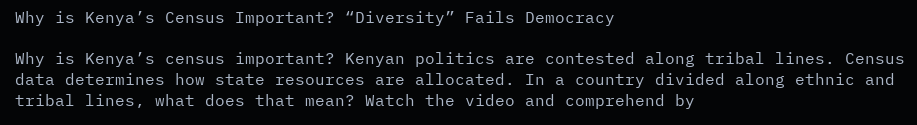Why is Kenya’s Census Important? “Diversity” Fails Democracy

Why is Kenya’s census important? Kenyan politics are contested along tribal lines. Census data determines how state resources are allocated. In a country divided along ethnic and tribal lines, what does that mean? Watch the video and comprehend by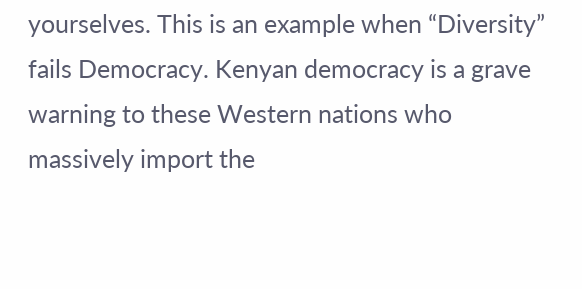yourselves. This is an example when “Diversity” fails Democracy. Kenyan democracy is a grave warning to these Western nations who massively import the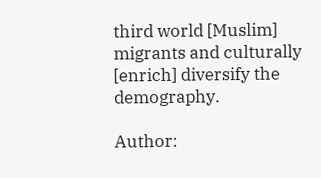third world [Muslim] migrants and culturally [enrich] diversify the demography.

Author: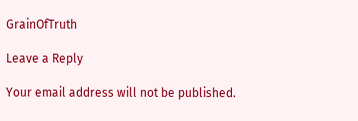GrainOfTruth

Leave a Reply

Your email address will not be published.